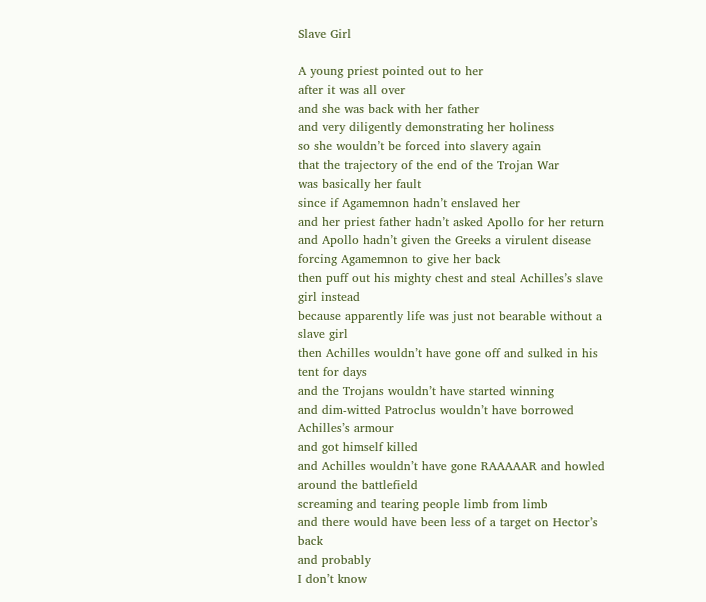Slave Girl

A young priest pointed out to her
after it was all over
and she was back with her father
and very diligently demonstrating her holiness
so she wouldn’t be forced into slavery again
that the trajectory of the end of the Trojan War
was basically her fault
since if Agamemnon hadn’t enslaved her
and her priest father hadn’t asked Apollo for her return
and Apollo hadn’t given the Greeks a virulent disease
forcing Agamemnon to give her back
then puff out his mighty chest and steal Achilles’s slave girl instead
because apparently life was just not bearable without a slave girl
then Achilles wouldn’t have gone off and sulked in his tent for days
and the Trojans wouldn’t have started winning
and dim-witted Patroclus wouldn’t have borrowed Achilles’s armour
and got himself killed
and Achilles wouldn’t have gone RAAAAAR and howled around the battlefield
screaming and tearing people limb from limb
and there would have been less of a target on Hector’s back
and probably
I don’t know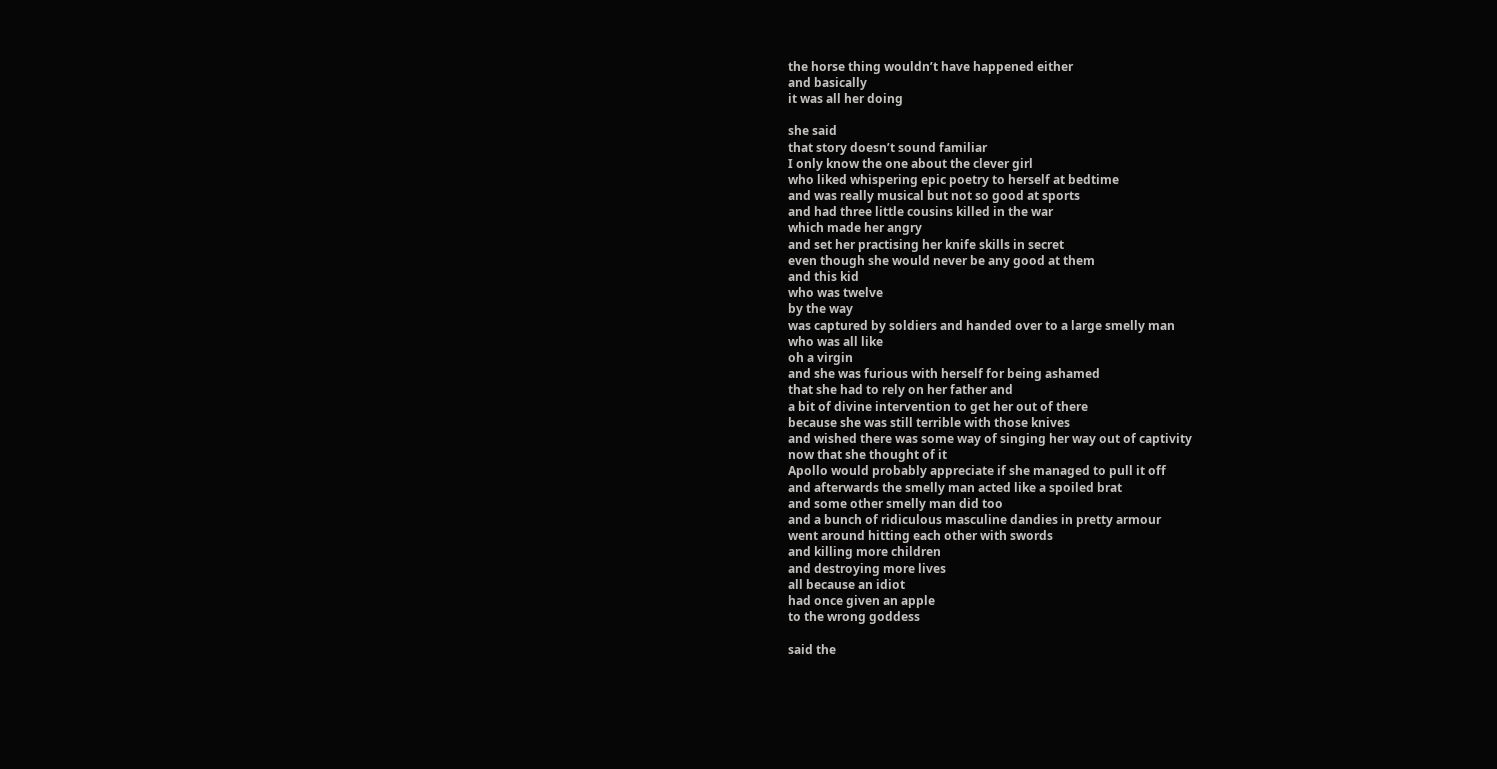the horse thing wouldn’t have happened either
and basically
it was all her doing

she said
that story doesn’t sound familiar
I only know the one about the clever girl
who liked whispering epic poetry to herself at bedtime
and was really musical but not so good at sports
and had three little cousins killed in the war
which made her angry
and set her practising her knife skills in secret
even though she would never be any good at them
and this kid
who was twelve
by the way
was captured by soldiers and handed over to a large smelly man
who was all like
oh a virgin
and she was furious with herself for being ashamed
that she had to rely on her father and
a bit of divine intervention to get her out of there
because she was still terrible with those knives
and wished there was some way of singing her way out of captivity
now that she thought of it
Apollo would probably appreciate if she managed to pull it off
and afterwards the smelly man acted like a spoiled brat
and some other smelly man did too
and a bunch of ridiculous masculine dandies in pretty armour
went around hitting each other with swords
and killing more children
and destroying more lives
all because an idiot
had once given an apple
to the wrong goddess

said the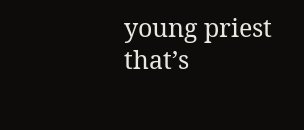young priest
that’s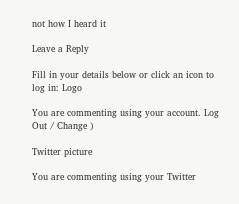not how I heard it

Leave a Reply

Fill in your details below or click an icon to log in: Logo

You are commenting using your account. Log Out / Change )

Twitter picture

You are commenting using your Twitter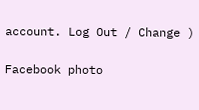account. Log Out / Change )

Facebook photo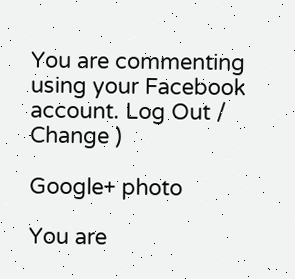You are commenting using your Facebook account. Log Out / Change )

Google+ photo

You are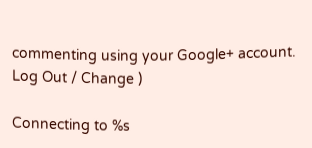commenting using your Google+ account. Log Out / Change )

Connecting to %s